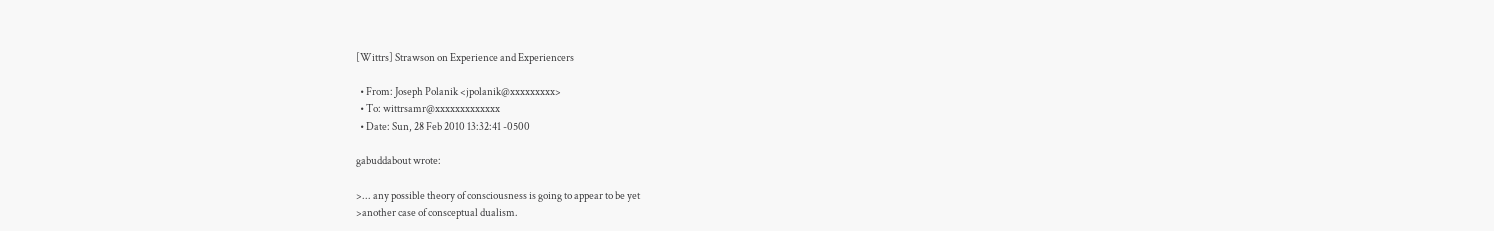[Wittrs] Strawson on Experience and Experiencers

  • From: Joseph Polanik <jpolanik@xxxxxxxxx>
  • To: wittrsamr@xxxxxxxxxxxxx
  • Date: Sun, 28 Feb 2010 13:32:41 -0500

gabuddabout wrote:

>... any possible theory of consciousness is going to appear to be yet
>another case of consceptual dualism.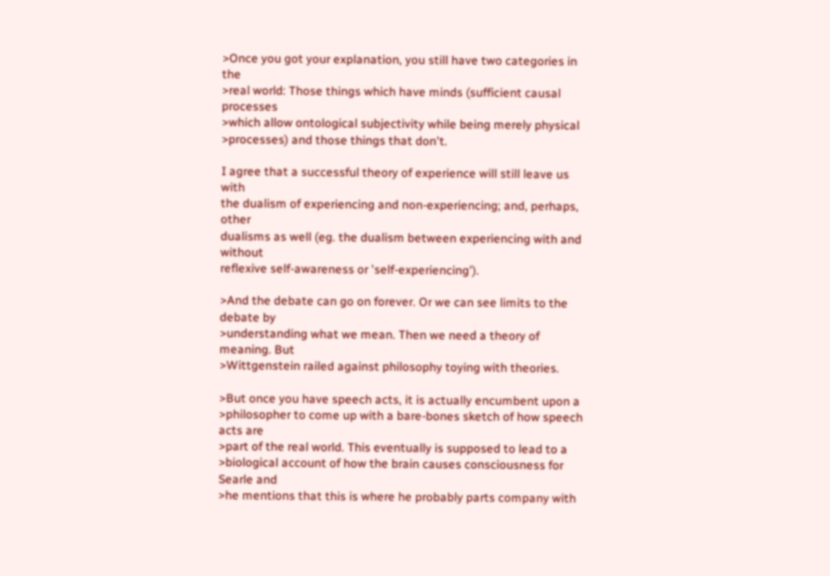>Once you got your explanation, you still have two categories in the
>real world: Those things which have minds (sufficient causal processes
>which allow ontological subjectivity while being merely physical
>processes) and those things that don't.

I agree that a successful theory of experience will still leave us with
the dualism of experiencing and non-experiencing; and, perhaps, other
dualisms as well (eg. the dualism between experiencing with and without
reflexive self-awareness or 'self-experiencing').

>And the debate can go on forever. Or we can see limits to the debate by
>understanding what we mean. Then we need a theory of meaning. But
>Wittgenstein railed against philosophy toying with theories.

>But once you have speech acts, it is actually encumbent upon a
>philosopher to come up with a bare-bones sketch of how speech acts are
>part of the real world. This eventually is supposed to lead to a
>biological account of how the brain causes consciousness for Searle and
>he mentions that this is where he probably parts company with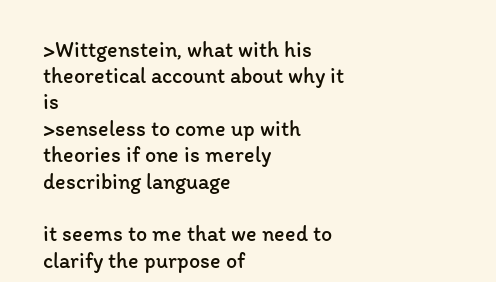>Wittgenstein, what with his theoretical account about why it is
>senseless to come up with theories if one is merely describing language

it seems to me that we need to clarify the purpose of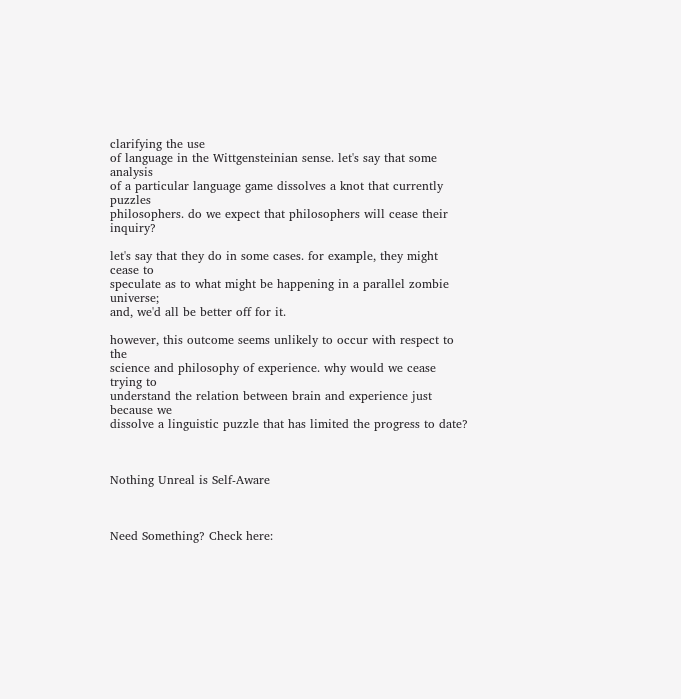clarifying the use
of language in the Wittgensteinian sense. let's say that some analysis
of a particular language game dissolves a knot that currently puzzles
philosophers. do we expect that philosophers will cease their inquiry?

let's say that they do in some cases. for example, they might cease to
speculate as to what might be happening in a parallel zombie universe;
and, we'd all be better off for it.

however, this outcome seems unlikely to occur with respect to the
science and philosophy of experience. why would we cease trying to
understand the relation between brain and experience just because we
dissolve a linguistic puzzle that has limited the progress to date?



Nothing Unreal is Self-Aware



Need Something? Check here: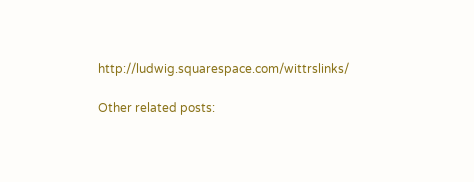http://ludwig.squarespace.com/wittrslinks/

Other related posts: